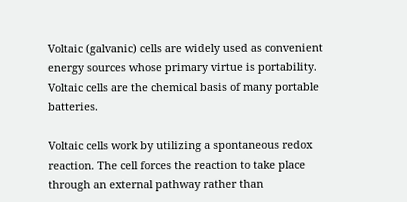Voltaic (galvanic) cells are widely used as convenient energy sources whose primary virtue is portability. Voltaic cells are the chemical basis of many portable batteries.

Voltaic cells work by utilizing a spontaneous redox reaction. The cell forces the reaction to take place through an external pathway rather than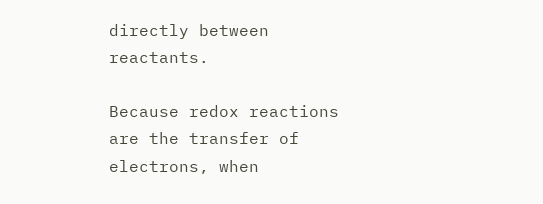directly between reactants.

Because redox reactions are the transfer of electrons, when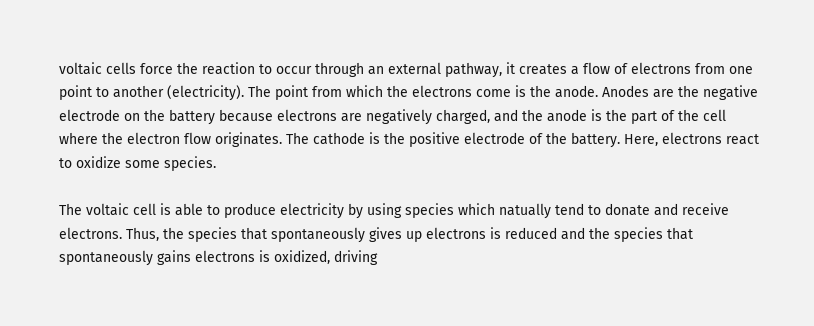voltaic cells force the reaction to occur through an external pathway, it creates a flow of electrons from one point to another (electricity). The point from which the electrons come is the anode. Anodes are the negative electrode on the battery because electrons are negatively charged, and the anode is the part of the cell where the electron flow originates. The cathode is the positive electrode of the battery. Here, electrons react to oxidize some species.

The voltaic cell is able to produce electricity by using species which natually tend to donate and receive electrons. Thus, the species that spontaneously gives up electrons is reduced and the species that spontaneously gains electrons is oxidized, driving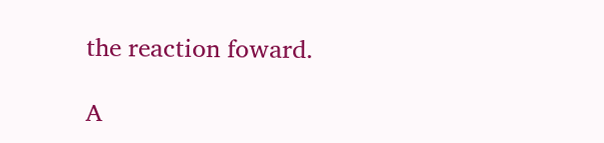the reaction foward.

A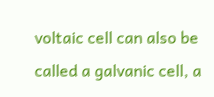voltaic cell can also be called a galvanic cell, a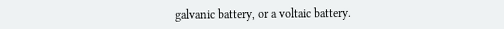galvanic battery, or a voltaic battery.